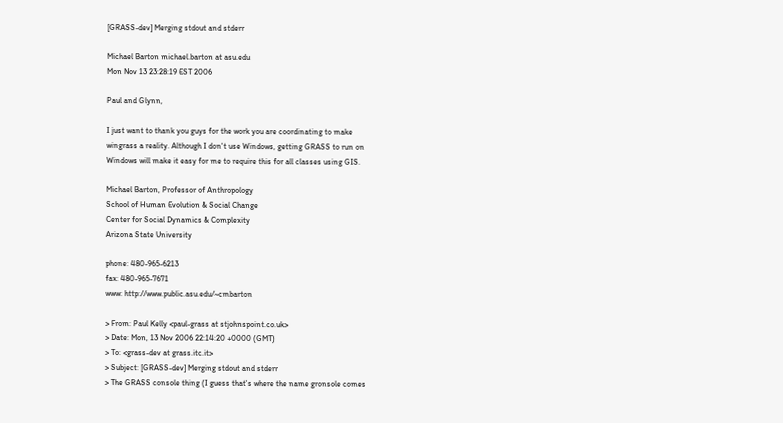[GRASS-dev] Merging stdout and stderr

Michael Barton michael.barton at asu.edu
Mon Nov 13 23:28:19 EST 2006

Paul and Glynn,

I just want to thank you guys for the work you are coordinating to make
wingrass a reality. Although I don't use Windows, getting GRASS to run on
Windows will make it easy for me to require this for all classes using GIS.

Michael Barton, Professor of Anthropology
School of Human Evolution & Social Change
Center for Social Dynamics & Complexity
Arizona State University

phone: 480-965-6213
fax: 480-965-7671
www: http://www.public.asu.edu/~cmbarton

> From: Paul Kelly <paul-grass at stjohnspoint.co.uk>
> Date: Mon, 13 Nov 2006 22:14:20 +0000 (GMT)
> To: <grass-dev at grass.itc.it>
> Subject: [GRASS-dev] Merging stdout and stderr
> The GRASS console thing (I guess that's where the name gronsole comes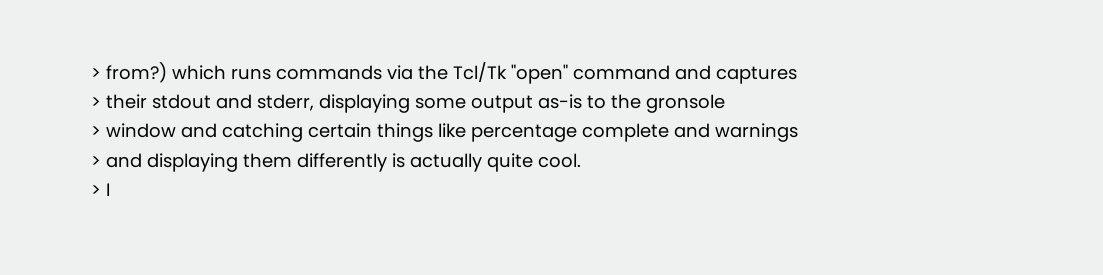> from?) which runs commands via the Tcl/Tk "open" command and captures
> their stdout and stderr, displaying some output as-is to the gronsole
> window and catching certain things like percentage complete and warnings
> and displaying them differently is actually quite cool.
> I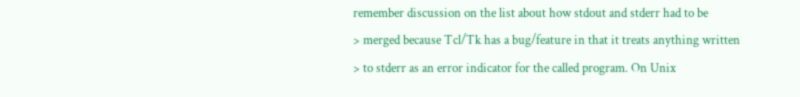remember discussion on the list about how stdout and stderr had to be
> merged because Tcl/Tk has a bug/feature in that it treats anything written
> to stderr as an error indicator for the called program. On Unix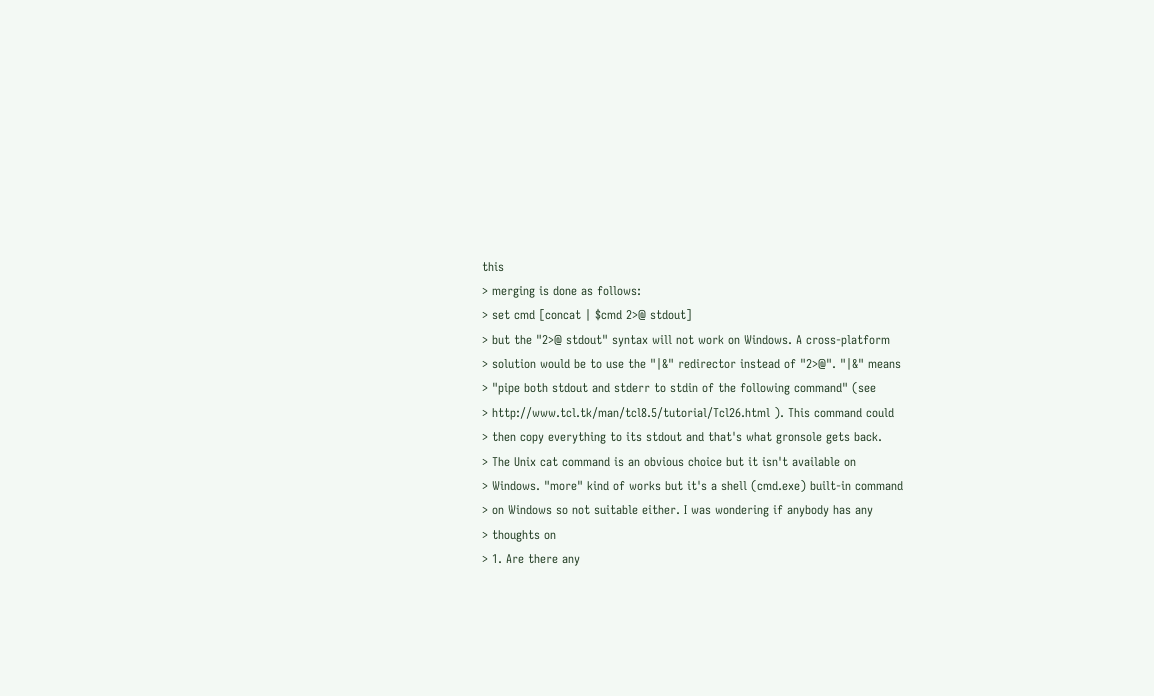this
> merging is done as follows:
> set cmd [concat | $cmd 2>@ stdout]
> but the "2>@ stdout" syntax will not work on Windows. A cross-platform
> solution would be to use the "|&" redirector instead of "2>@". "|&" means
> "pipe both stdout and stderr to stdin of the following command" (see
> http://www.tcl.tk/man/tcl8.5/tutorial/Tcl26.html ). This command could
> then copy everything to its stdout and that's what gronsole gets back.
> The Unix cat command is an obvious choice but it isn't available on
> Windows. "more" kind of works but it's a shell (cmd.exe) built-in command
> on Windows so not suitable either. I was wondering if anybody has any
> thoughts on
> 1. Are there any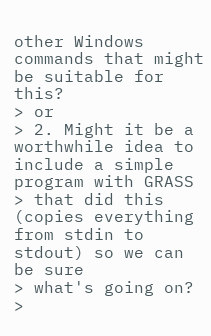other Windows commands that might be suitable for this?
> or
> 2. Might it be a worthwhile idea to include a simple program with GRASS
> that did this (copies everything from stdin to stdout) so we can be sure
> what's going on?
>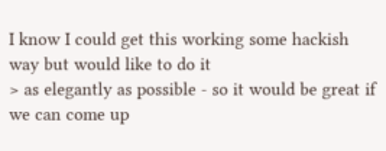I know I could get this working some hackish way but would like to do it
> as elegantly as possible - so it would be great if we can come up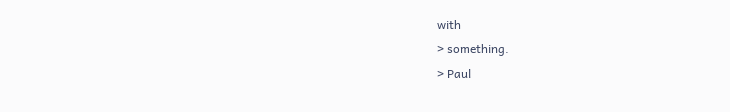with
> something.
> Paul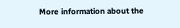More information about the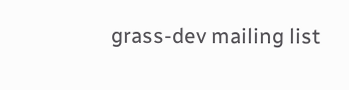grass-dev mailing list